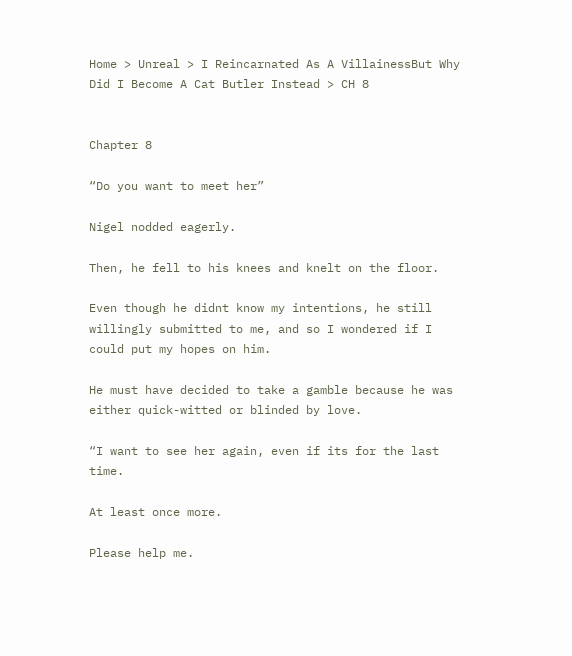Home > Unreal > I Reincarnated As A VillainessBut Why Did I Become A Cat Butler Instead > CH 8


Chapter 8

“Do you want to meet her”

Nigel nodded eagerly.

Then, he fell to his knees and knelt on the floor.

Even though he didnt know my intentions, he still willingly submitted to me, and so I wondered if I could put my hopes on him.

He must have decided to take a gamble because he was either quick-witted or blinded by love.

“I want to see her again, even if its for the last time.

At least once more.

Please help me.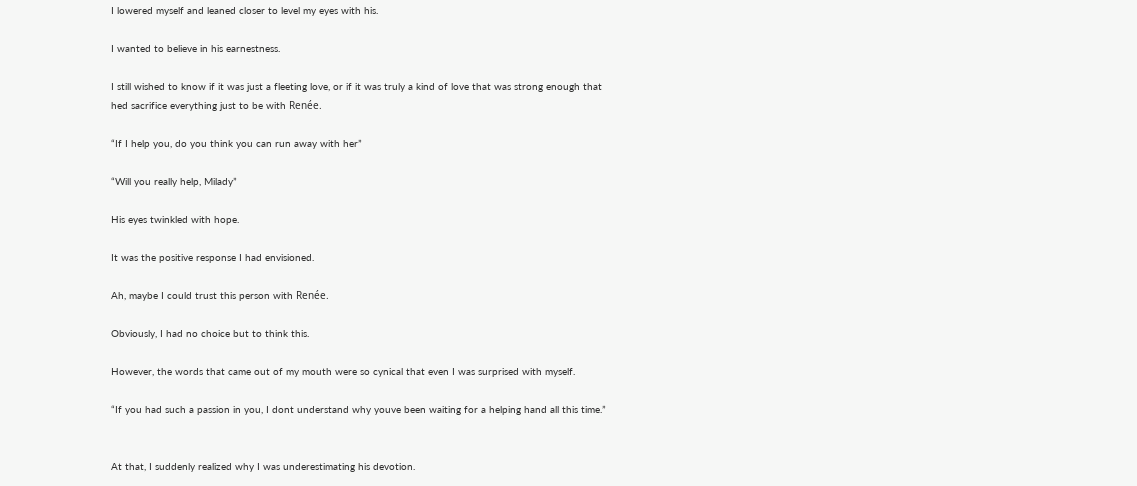I lowered myself and leaned closer to level my eyes with his.

I wanted to believe in his earnestness.

I still wished to know if it was just a fleeting love, or if it was truly a kind of love that was strong enough that hed sacrifice everything just to be with Renée.

“If I help you, do you think you can run away with her”

“Will you really help, Milady”

His eyes twinkled with hope.

It was the positive response I had envisioned.

Ah, maybe I could trust this person with Renée.

Obviously, I had no choice but to think this.

However, the words that came out of my mouth were so cynical that even I was surprised with myself.

“If you had such a passion in you, I dont understand why youve been waiting for a helping hand all this time.”


At that, I suddenly realized why I was underestimating his devotion.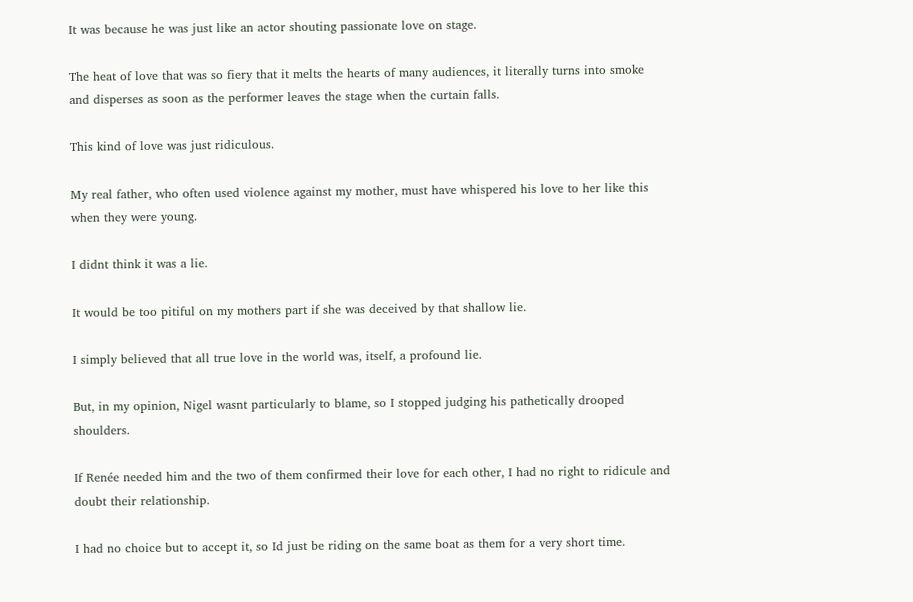It was because he was just like an actor shouting passionate love on stage.

The heat of love that was so fiery that it melts the hearts of many audiences, it literally turns into smoke and disperses as soon as the performer leaves the stage when the curtain falls.

This kind of love was just ridiculous.

My real father, who often used violence against my mother, must have whispered his love to her like this when they were young.

I didnt think it was a lie.

It would be too pitiful on my mothers part if she was deceived by that shallow lie.

I simply believed that all true love in the world was, itself, a profound lie.

But, in my opinion, Nigel wasnt particularly to blame, so I stopped judging his pathetically drooped shoulders.

If Renée needed him and the two of them confirmed their love for each other, I had no right to ridicule and doubt their relationship.

I had no choice but to accept it, so Id just be riding on the same boat as them for a very short time.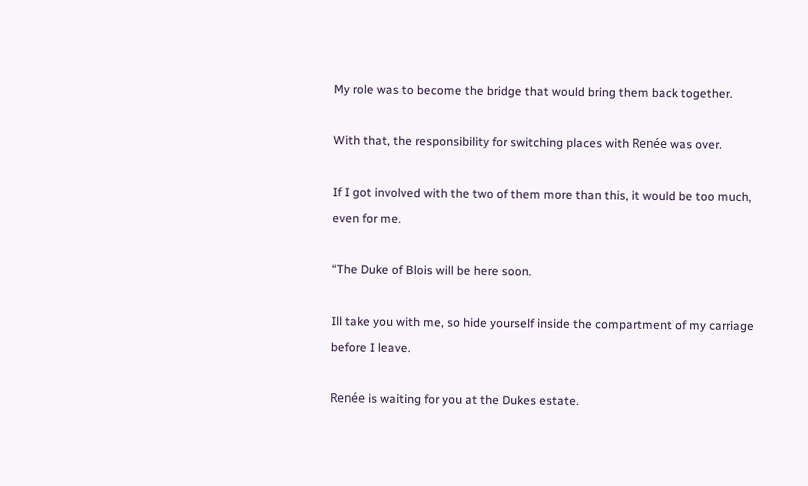My role was to become the bridge that would bring them back together.

With that, the responsibility for switching places with Renée was over.

If I got involved with the two of them more than this, it would be too much, even for me.

“The Duke of Blois will be here soon.

Ill take you with me, so hide yourself inside the compartment of my carriage before I leave.

Renée is waiting for you at the Dukes estate.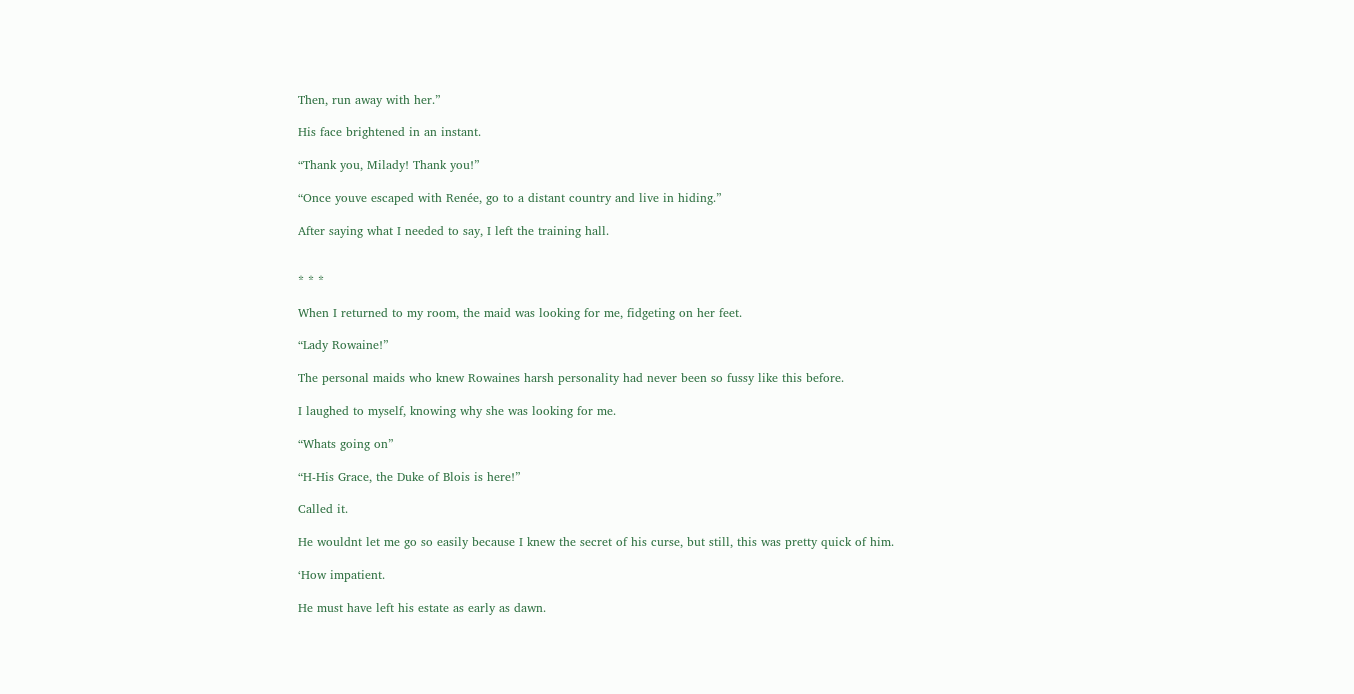Then, run away with her.”

His face brightened in an instant.

“Thank you, Milady! Thank you!”

“Once youve escaped with Renée, go to a distant country and live in hiding.”

After saying what I needed to say, I left the training hall.


* * *

When I returned to my room, the maid was looking for me, fidgeting on her feet.

“Lady Rowaine!”

The personal maids who knew Rowaines harsh personality had never been so fussy like this before.

I laughed to myself, knowing why she was looking for me.

“Whats going on”

“H-His Grace, the Duke of Blois is here!”

Called it.

He wouldnt let me go so easily because I knew the secret of his curse, but still, this was pretty quick of him.

‘How impatient.

He must have left his estate as early as dawn.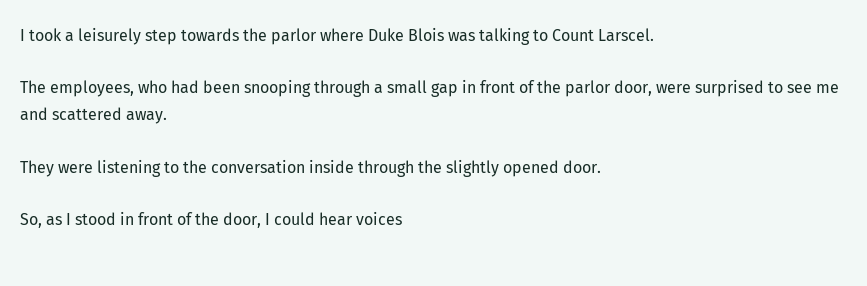I took a leisurely step towards the parlor where Duke Blois was talking to Count Larscel.

The employees, who had been snooping through a small gap in front of the parlor door, were surprised to see me and scattered away.

They were listening to the conversation inside through the slightly opened door.

So, as I stood in front of the door, I could hear voices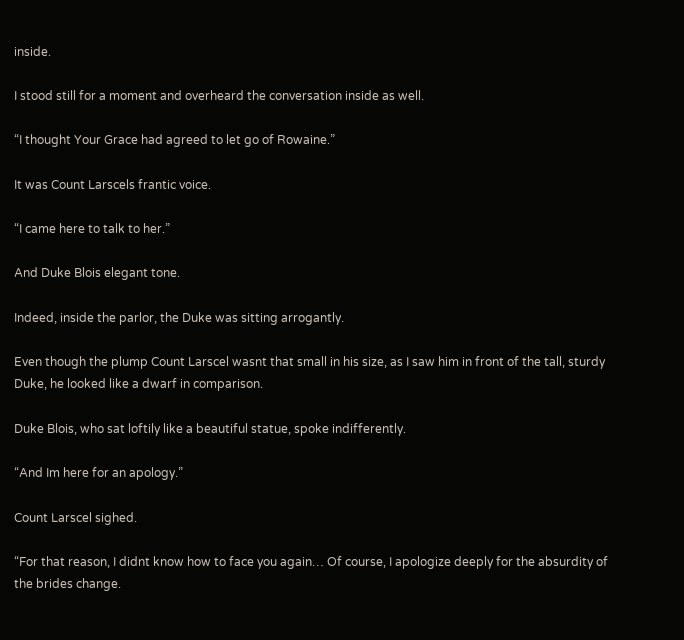inside.

I stood still for a moment and overheard the conversation inside as well.

“I thought Your Grace had agreed to let go of Rowaine.”

It was Count Larscels frantic voice.

“I came here to talk to her.”

And Duke Blois elegant tone.

Indeed, inside the parlor, the Duke was sitting arrogantly.

Even though the plump Count Larscel wasnt that small in his size, as I saw him in front of the tall, sturdy Duke, he looked like a dwarf in comparison.

Duke Blois, who sat loftily like a beautiful statue, spoke indifferently.

“And Im here for an apology.”

Count Larscel sighed.

“For that reason, I didnt know how to face you again… Of course, I apologize deeply for the absurdity of the brides change.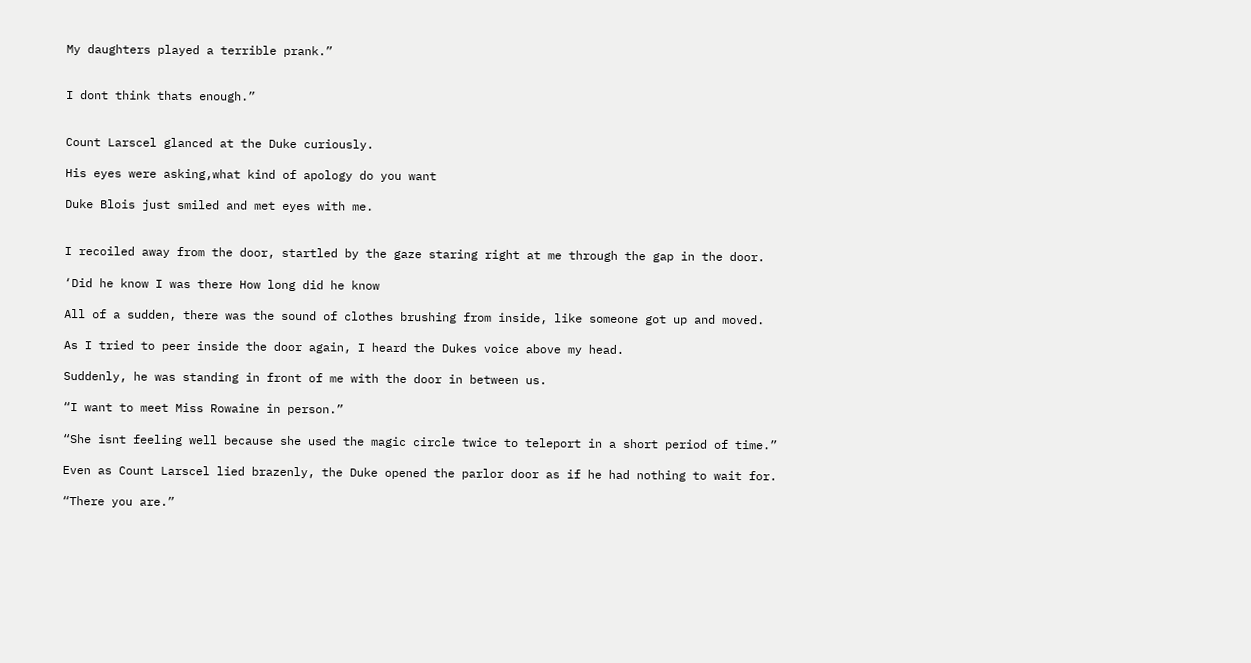My daughters played a terrible prank.”


I dont think thats enough.”


Count Larscel glanced at the Duke curiously.

His eyes were asking,what kind of apology do you want

Duke Blois just smiled and met eyes with me.


I recoiled away from the door, startled by the gaze staring right at me through the gap in the door.

‘Did he know I was there How long did he know

All of a sudden, there was the sound of clothes brushing from inside, like someone got up and moved.

As I tried to peer inside the door again, I heard the Dukes voice above my head.

Suddenly, he was standing in front of me with the door in between us.

“I want to meet Miss Rowaine in person.”

“She isnt feeling well because she used the magic circle twice to teleport in a short period of time.”

Even as Count Larscel lied brazenly, the Duke opened the parlor door as if he had nothing to wait for.

“There you are.”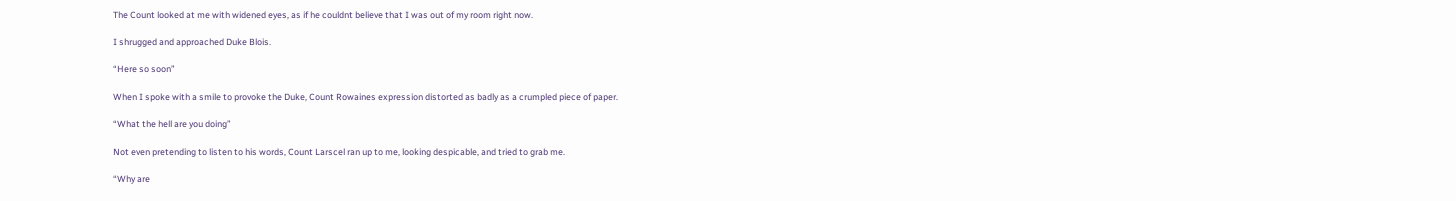The Count looked at me with widened eyes, as if he couldnt believe that I was out of my room right now.

I shrugged and approached Duke Blois.

“Here so soon”

When I spoke with a smile to provoke the Duke, Count Rowaines expression distorted as badly as a crumpled piece of paper.

“What the hell are you doing”

Not even pretending to listen to his words, Count Larscel ran up to me, looking despicable, and tried to grab me.

“Why are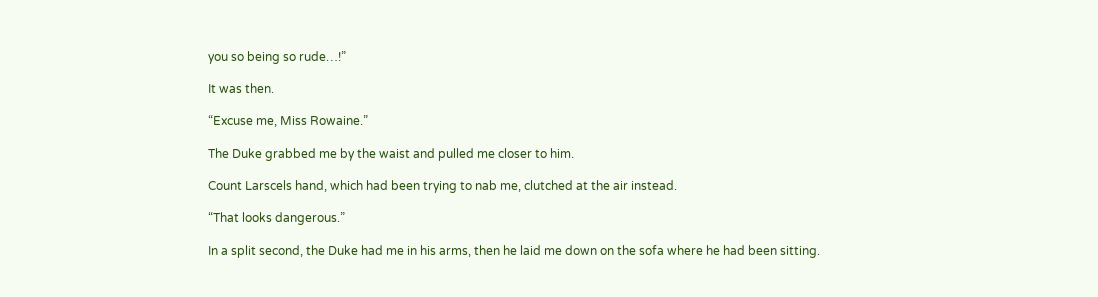you so being so rude…!”

It was then.

“Excuse me, Miss Rowaine.”

The Duke grabbed me by the waist and pulled me closer to him.

Count Larscels hand, which had been trying to nab me, clutched at the air instead.

“That looks dangerous.”

In a split second, the Duke had me in his arms, then he laid me down on the sofa where he had been sitting.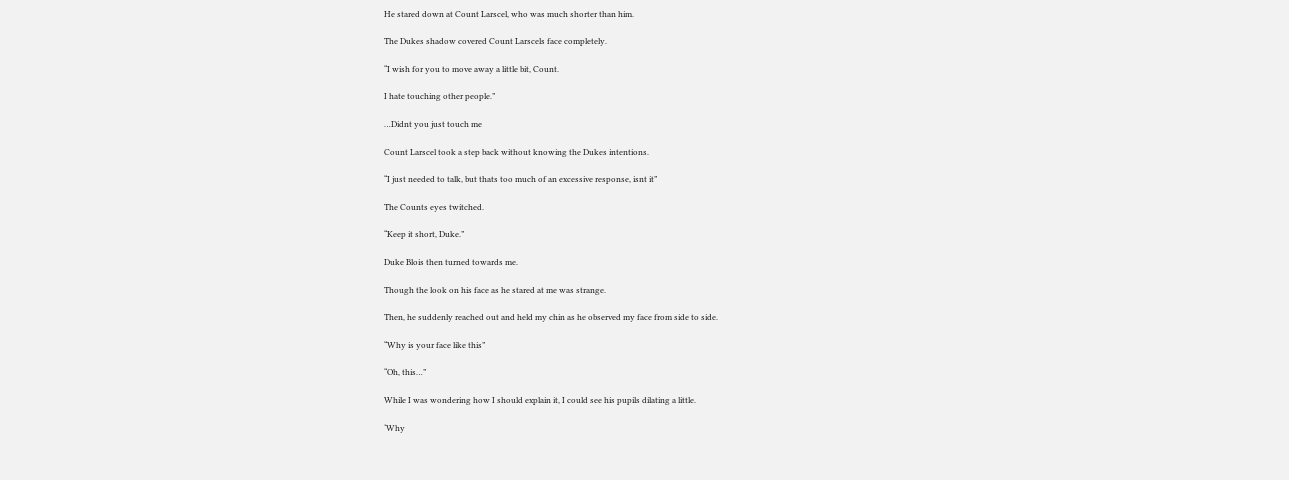He stared down at Count Larscel, who was much shorter than him.

The Dukes shadow covered Count Larscels face completely.

“I wish for you to move away a little bit, Count.

I hate touching other people.”

…Didnt you just touch me

Count Larscel took a step back without knowing the Dukes intentions.

“I just needed to talk, but thats too much of an excessive response, isnt it”

The Counts eyes twitched.

“Keep it short, Duke.”

Duke Blois then turned towards me.

Though the look on his face as he stared at me was strange.

Then, he suddenly reached out and held my chin as he observed my face from side to side.

“Why is your face like this”

“Oh, this…”

While I was wondering how I should explain it, I could see his pupils dilating a little.

‘Why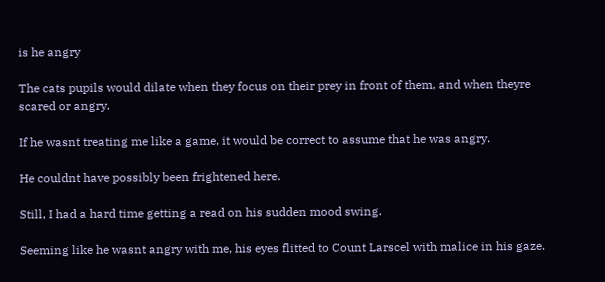is he angry

The cats pupils would dilate when they focus on their prey in front of them, and when theyre scared or angry.

If he wasnt treating me like a game, it would be correct to assume that he was angry.

He couldnt have possibly been frightened here.

Still, I had a hard time getting a read on his sudden mood swing.

Seeming like he wasnt angry with me, his eyes flitted to Count Larscel with malice in his gaze.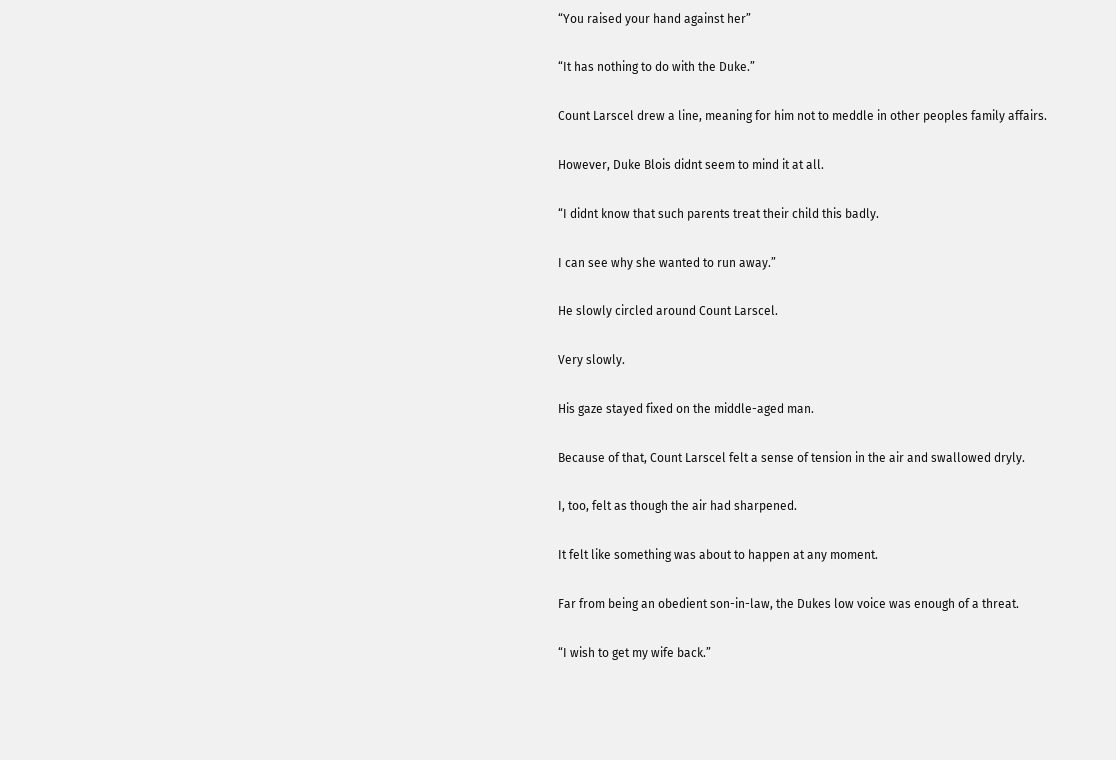“You raised your hand against her”

“It has nothing to do with the Duke.”

Count Larscel drew a line, meaning for him not to meddle in other peoples family affairs.

However, Duke Blois didnt seem to mind it at all.

“I didnt know that such parents treat their child this badly.

I can see why she wanted to run away.”

He slowly circled around Count Larscel.

Very slowly.

His gaze stayed fixed on the middle-aged man.

Because of that, Count Larscel felt a sense of tension in the air and swallowed dryly.

I, too, felt as though the air had sharpened.

It felt like something was about to happen at any moment.

Far from being an obedient son-in-law, the Dukes low voice was enough of a threat.

“I wish to get my wife back.”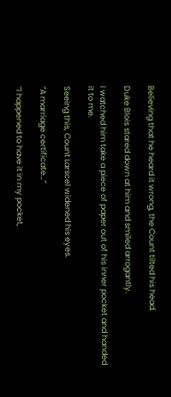Believing that he heard it wrong, the Count tilted his head.

Duke Blois stared down at him and smiled arrogantly.

I watched him take a piece of paper out of his inner pocket and handed it to me.

Seeing this, Count Larscel widened his eyes.

“A marriage certificate…”

“I happened to have it in my pocket,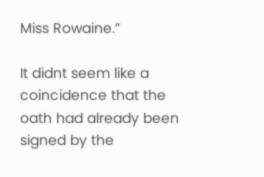Miss Rowaine.”

It didnt seem like a coincidence that the oath had already been signed by the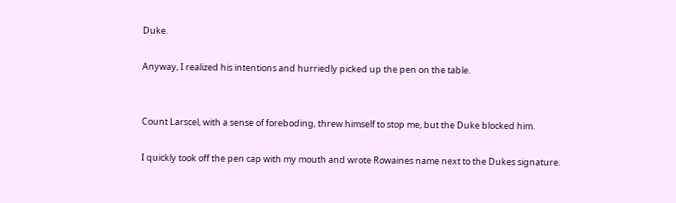Duke.

Anyway, I realized his intentions and hurriedly picked up the pen on the table.


Count Larscel, with a sense of foreboding, threw himself to stop me, but the Duke blocked him.

I quickly took off the pen cap with my mouth and wrote Rowaines name next to the Dukes signature.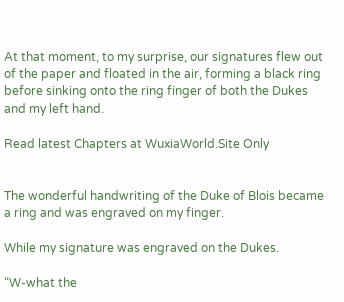At that moment, to my surprise, our signatures flew out of the paper and floated in the air, forming a black ring before sinking onto the ring finger of both the Dukes and my left hand.

Read latest Chapters at WuxiaWorld.Site Only


The wonderful handwriting of the Duke of Blois became a ring and was engraved on my finger.

While my signature was engraved on the Dukes.

“W-what the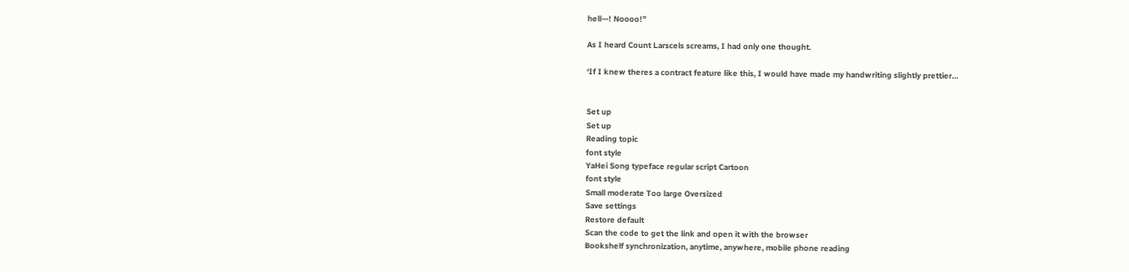hell—! Noooo!”

As I heard Count Larscels screams, I had only one thought.

‘If I knew theres a contract feature like this, I would have made my handwriting slightly prettier…


Set up
Set up
Reading topic
font style
YaHei Song typeface regular script Cartoon
font style
Small moderate Too large Oversized
Save settings
Restore default
Scan the code to get the link and open it with the browser
Bookshelf synchronization, anytime, anywhere, mobile phone reading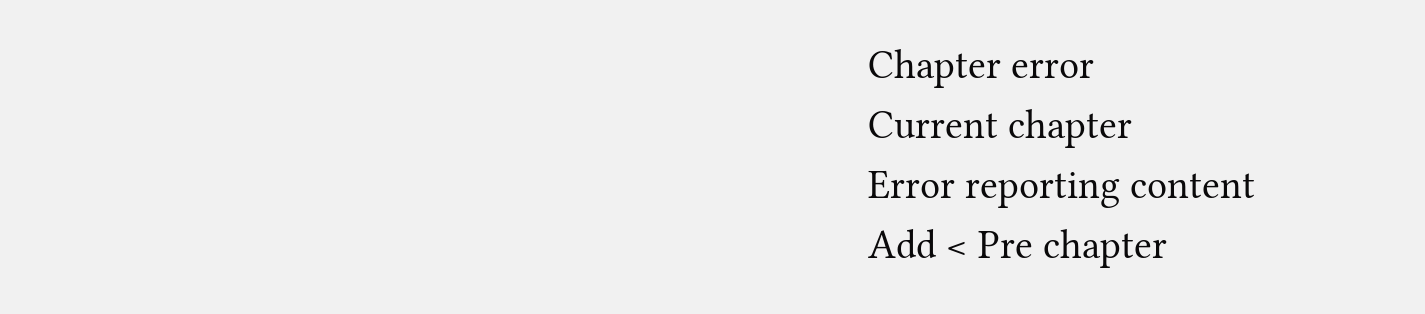Chapter error
Current chapter
Error reporting content
Add < Pre chapter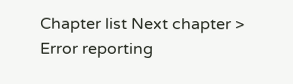Chapter list Next chapter > Error reporting